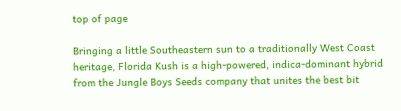top of page

Bringing a little Southeastern sun to a traditionally West Coast heritage, Florida Kush is a high-powered, indica-dominant hybrid from the Jungle Boys Seeds company that unites the best bit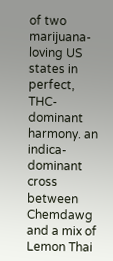of two marijuana-loving US states in perfect, THC-dominant harmony. an indica-dominant cross between Chemdawg and a mix of Lemon Thai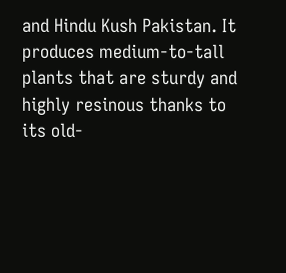and Hindu Kush Pakistan. It produces medium-to-tall plants that are sturdy and highly resinous thanks to its old-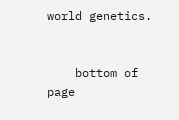world genetics.


    bottom of page